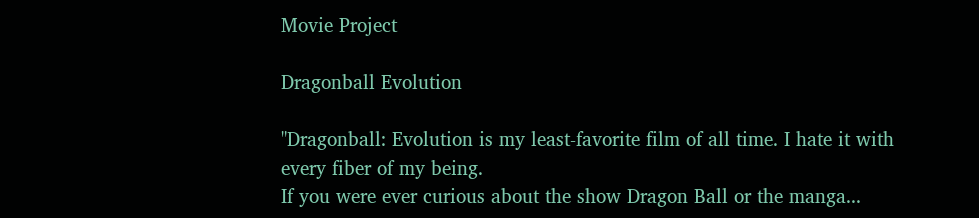Movie Project

Dragonball Evolution

"Dragonball: Evolution is my least-favorite film of all time. I hate it with every fiber of my being.
If you were ever curious about the show Dragon Ball or the manga...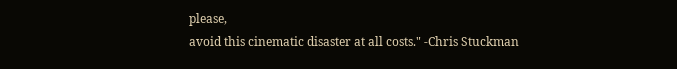please,
avoid this cinematic disaster at all costs." -Chris Stuckman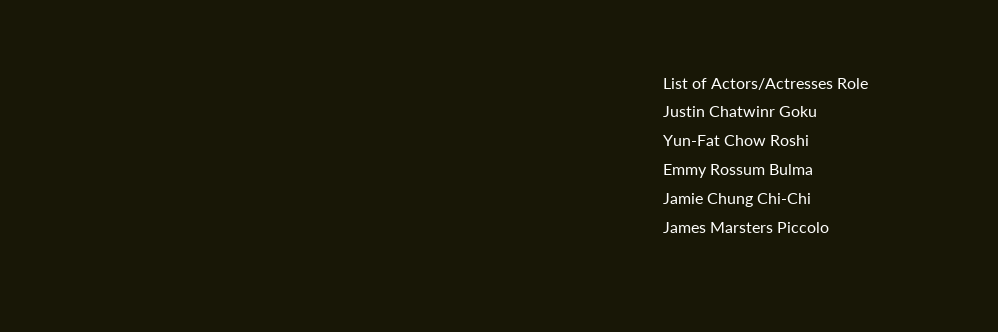List of Actors/Actresses Role
Justin Chatwinr Goku
Yun-Fat Chow Roshi
Emmy Rossum Bulma
Jamie Chung Chi-Chi
James Marsters Piccolo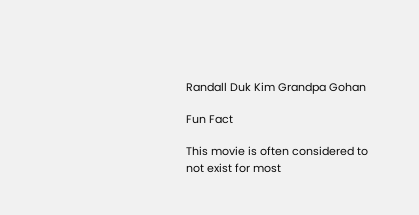Randall Duk Kim Grandpa Gohan

Fun Fact

This movie is often considered to not exist for most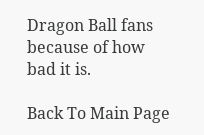Dragon Ball fans because of how bad it is.

Back To Main Page